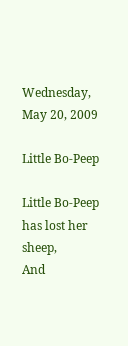Wednesday, May 20, 2009

Little Bo-Peep

Little Bo-Peep has lost her sheep,
And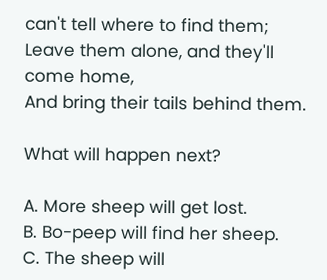can't tell where to find them;
Leave them alone, and they'll come home,
And bring their tails behind them.

What will happen next?

A. More sheep will get lost.
B. Bo-peep will find her sheep.
C. The sheep will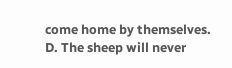come home by themselves.
D. The sheep will never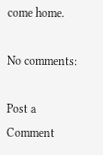come home.

No comments:

Post a Comment